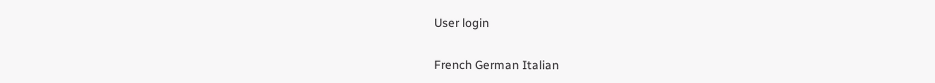User login


French German Italian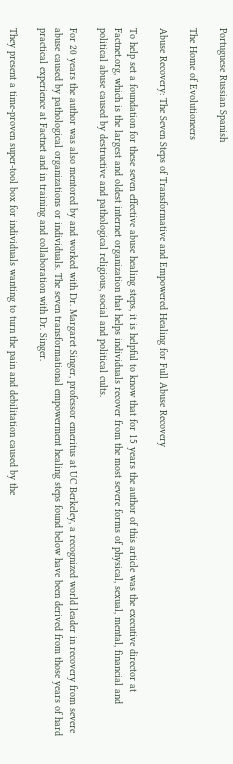Portuguese Russian Spanish

The Home of Evolutioneers

Abuse Recovery: The Seven Steps of Transformative and Empowered Healing for Full Abuse Recovery

To help set a foundation for these seven effective abuse healing steps, it is helpful to know that for 15 years the author of this article was the executive director at Factnet.org, which is the largest and oldest internet organization that helps individuals recover from the most severe forms of physical, sexual, mental, financial and political abuse caused by destructive and pathological religious, social and political cults.

For 20 years the author was also mentored by and worked with Dr. Margaret Singer, professor emeritus at UC Berkeley, a recognized world leader in recovery from severe abuse caused by pathological organizations or individuals. The seven transformational empowerment healing steps found below have been derived from those years of hard practical experience at Factnet and in training and collaboration with Dr. Singer.

They present a time-proven super-tool box for individuals wanting to turn the pain and debilitation caused by the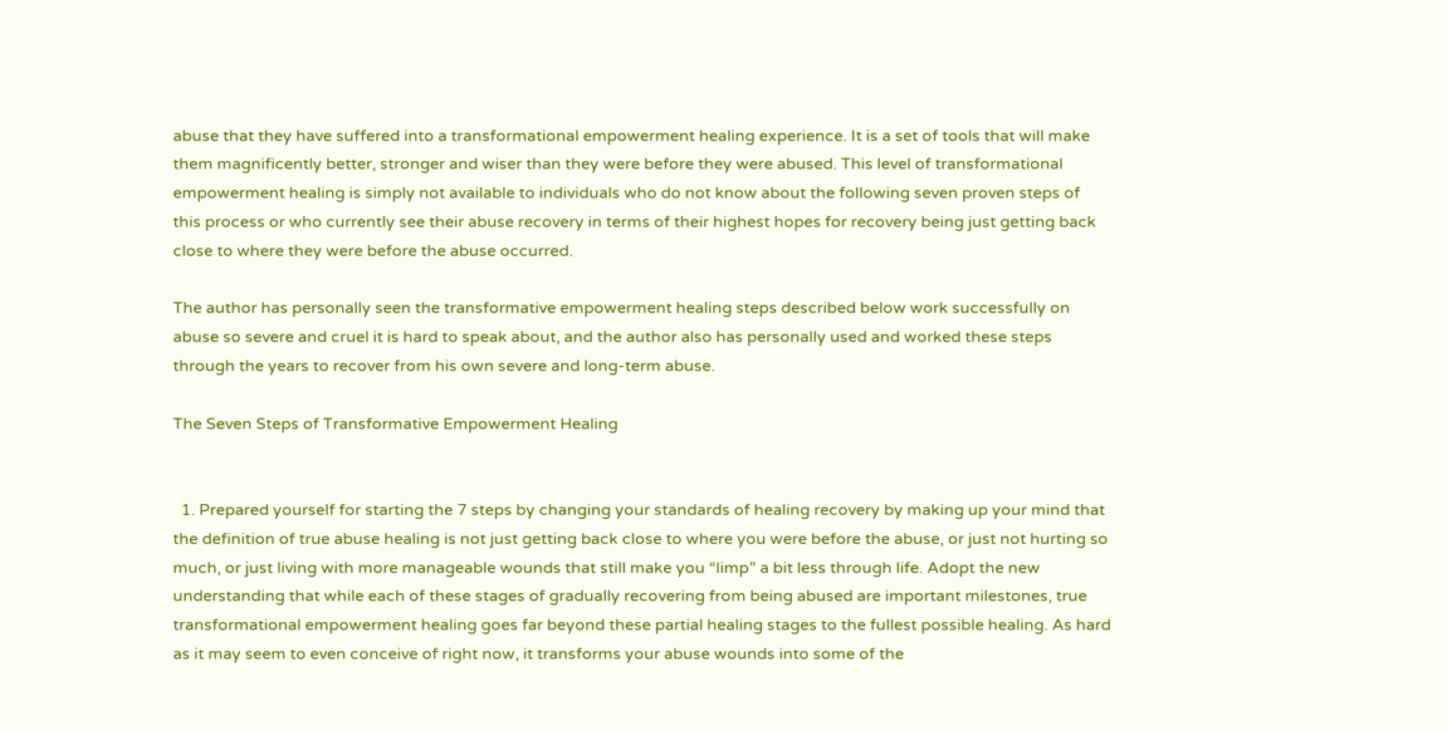abuse that they have suffered into a transformational empowerment healing experience. It is a set of tools that will make them magnificently better, stronger and wiser than they were before they were abused. This level of transformational empowerment healing is simply not available to individuals who do not know about the following seven proven steps of this process or who currently see their abuse recovery in terms of their highest hopes for recovery being just getting back close to where they were before the abuse occurred.

The author has personally seen the transformative empowerment healing steps described below work successfully on abuse so severe and cruel it is hard to speak about, and the author also has personally used and worked these steps through the years to recover from his own severe and long-term abuse.

The Seven Steps of Transformative Empowerment Healing


  1. Prepared yourself for starting the 7 steps by changing your standards of healing recovery by making up your mind that the definition of true abuse healing is not just getting back close to where you were before the abuse, or just not hurting so much, or just living with more manageable wounds that still make you “limp” a bit less through life. Adopt the new understanding that while each of these stages of gradually recovering from being abused are important milestones, true transformational empowerment healing goes far beyond these partial healing stages to the fullest possible healing. As hard as it may seem to even conceive of right now, it transforms your abuse wounds into some of the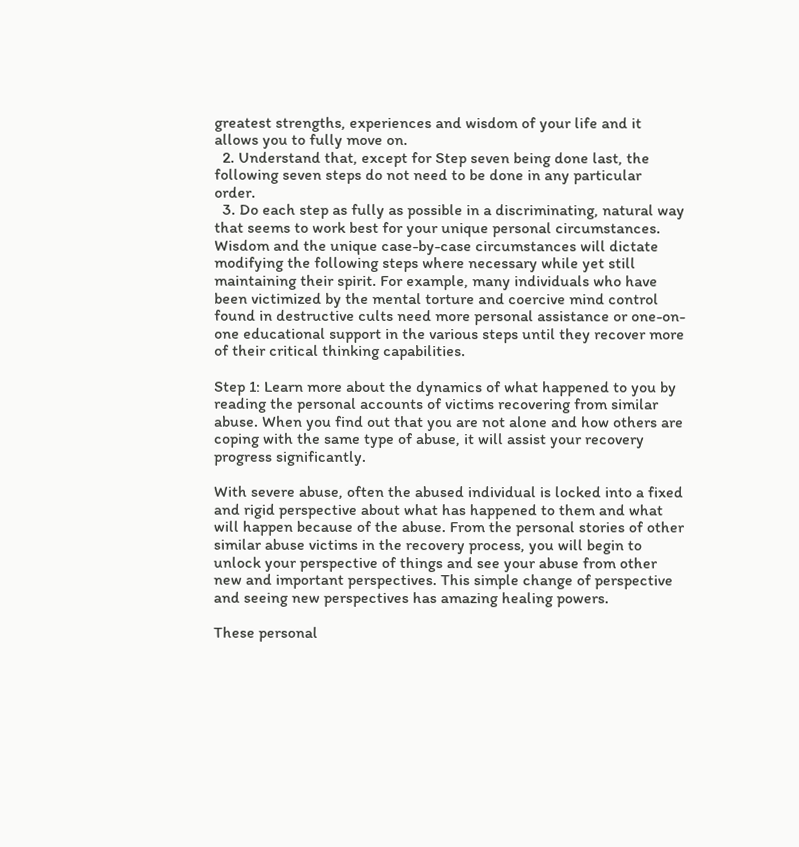greatest strengths, experiences and wisdom of your life and it allows you to fully move on.
  2. Understand that, except for Step seven being done last, the following seven steps do not need to be done in any particular order.
  3. Do each step as fully as possible in a discriminating, natural way that seems to work best for your unique personal circumstances. Wisdom and the unique case-by-case circumstances will dictate modifying the following steps where necessary while yet still maintaining their spirit. For example, many individuals who have been victimized by the mental torture and coercive mind control found in destructive cults need more personal assistance or one-on-one educational support in the various steps until they recover more of their critical thinking capabilities.

Step 1: Learn more about the dynamics of what happened to you by reading the personal accounts of victims recovering from similar abuse. When you find out that you are not alone and how others are coping with the same type of abuse, it will assist your recovery progress significantly.

With severe abuse, often the abused individual is locked into a fixed and rigid perspective about what has happened to them and what will happen because of the abuse. From the personal stories of other similar abuse victims in the recovery process, you will begin to unlock your perspective of things and see your abuse from other new and important perspectives. This simple change of perspective and seeing new perspectives has amazing healing powers.

These personal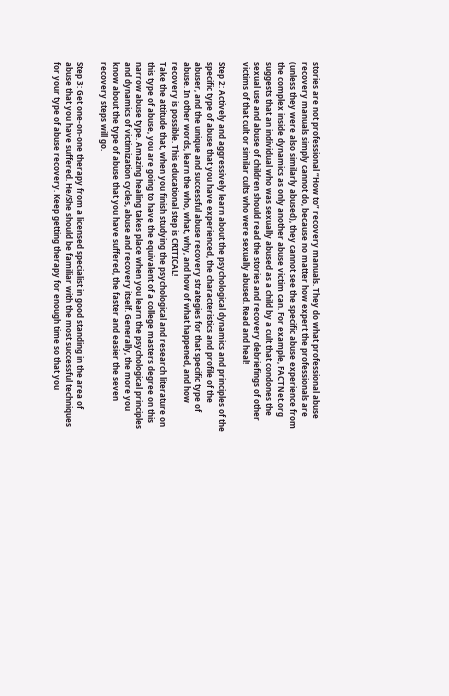stories are not professional “How to” recovery manuals. They do what professional abuse recovery manuals simply cannot do, because no matter how expert the professionals are (unless they were also similarly abused), they cannot see the specific abuse experience from the complex inside dynamics as only another abuse victim can. For example, FACTNet.org suggests that an individual who was sexually abused as a child by a cult that condones the sexual use and abuse of children should read the stories and recovery debriefings of other victims of that cult or similar cults who were sexually abused. Read and heal!

Step 2: Actively and aggressively learn about the psychological dynamics and principles of the specific type of abuse that you have experienced, the characteristics and profile of the abuser, and the unique and successful abuse recovery strategies for that specific type of abuse. In other words, learn the who, what, why, and how of what happened, and how recovery is possible. This educational step is CRITICAL!
Take the attitude that, when you finish studying the psychological and research literature on this type of abuse, you are going to have the equivalent of a college masters degree on this narrow abuse type. Amazing healing takes place when you learn the psychological principles and dynamics of victimization cycles, abuse and recovery itself. Generally, the more you know about the type of abuse that you have suffered, the faster and easier the seven recovery steps will go.

Step 3: Get one-on-one therapy from a licensed specialist in good standing in the area of abuse that you have suffered. He/She should be familiar with the most successful techniques for your type of abuse recovery. Keep getting therapy for enough time so that you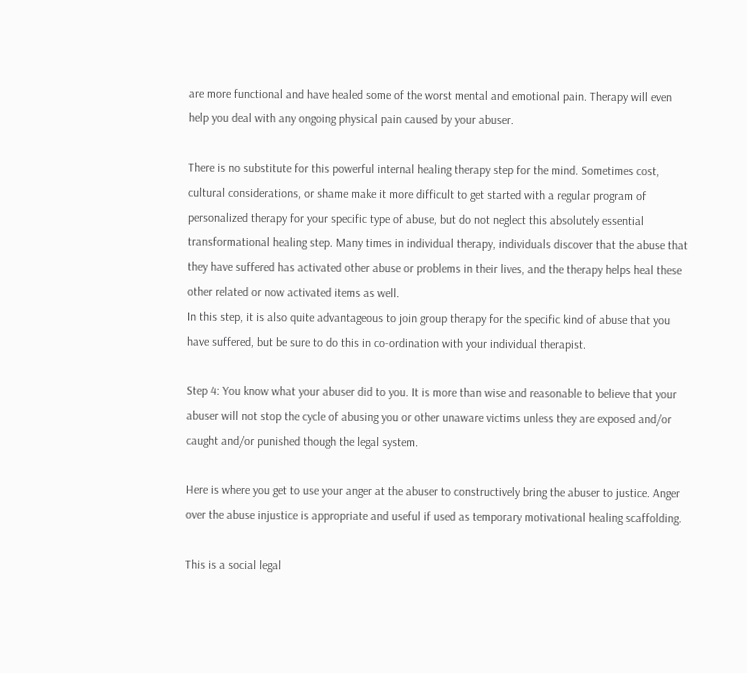are more functional and have healed some of the worst mental and emotional pain. Therapy will even help you deal with any ongoing physical pain caused by your abuser.

There is no substitute for this powerful internal healing therapy step for the mind. Sometimes cost, cultural considerations, or shame make it more difficult to get started with a regular program of personalized therapy for your specific type of abuse, but do not neglect this absolutely essential transformational healing step. Many times in individual therapy, individuals discover that the abuse that they have suffered has activated other abuse or problems in their lives, and the therapy helps heal these other related or now activated items as well.
In this step, it is also quite advantageous to join group therapy for the specific kind of abuse that you have suffered, but be sure to do this in co-ordination with your individual therapist.

Step 4: You know what your abuser did to you. It is more than wise and reasonable to believe that your abuser will not stop the cycle of abusing you or other unaware victims unless they are exposed and/or caught and/or punished though the legal system.

Here is where you get to use your anger at the abuser to constructively bring the abuser to justice. Anger over the abuse injustice is appropriate and useful if used as temporary motivational healing scaffolding.

This is a social legal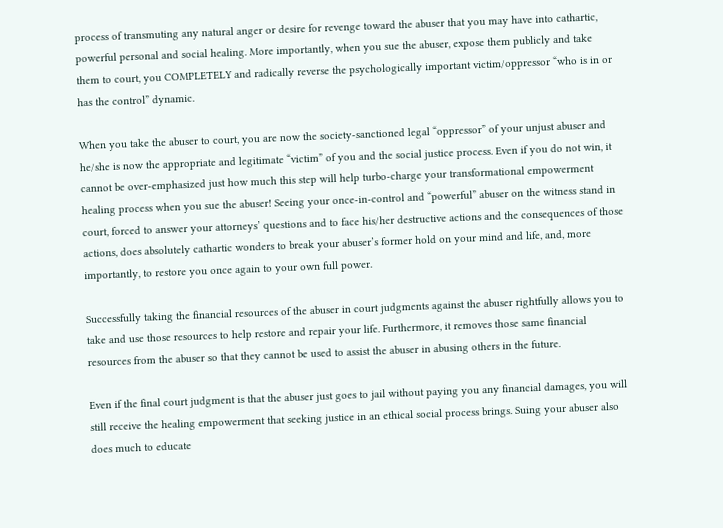process of transmuting any natural anger or desire for revenge toward the abuser that you may have into cathartic, powerful personal and social healing. More importantly, when you sue the abuser, expose them publicly and take them to court, you COMPLETELY and radically reverse the psychologically important victim/oppressor “who is in or has the control” dynamic.

When you take the abuser to court, you are now the society-sanctioned legal “oppressor” of your unjust abuser and he/she is now the appropriate and legitimate “victim” of you and the social justice process. Even if you do not win, it cannot be over-emphasized just how much this step will help turbo-charge your transformational empowerment healing process when you sue the abuser! Seeing your once-in-control and “powerful” abuser on the witness stand in court, forced to answer your attorneys’ questions and to face his/her destructive actions and the consequences of those actions, does absolutely cathartic wonders to break your abuser’s former hold on your mind and life, and, more importantly, to restore you once again to your own full power.

Successfully taking the financial resources of the abuser in court judgments against the abuser rightfully allows you to take and use those resources to help restore and repair your life. Furthermore, it removes those same financial resources from the abuser so that they cannot be used to assist the abuser in abusing others in the future.

Even if the final court judgment is that the abuser just goes to jail without paying you any financial damages, you will still receive the healing empowerment that seeking justice in an ethical social process brings. Suing your abuser also does much to educate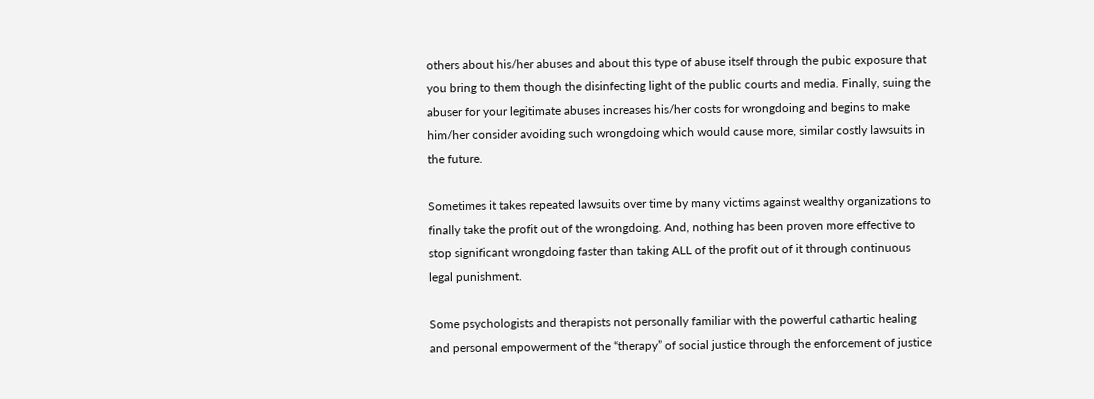others about his/her abuses and about this type of abuse itself through the pubic exposure that you bring to them though the disinfecting light of the public courts and media. Finally, suing the abuser for your legitimate abuses increases his/her costs for wrongdoing and begins to make him/her consider avoiding such wrongdoing which would cause more, similar costly lawsuits in the future.

Sometimes it takes repeated lawsuits over time by many victims against wealthy organizations to finally take the profit out of the wrongdoing. And, nothing has been proven more effective to stop significant wrongdoing faster than taking ALL of the profit out of it through continuous legal punishment.

Some psychologists and therapists not personally familiar with the powerful cathartic healing and personal empowerment of the “therapy” of social justice through the enforcement of justice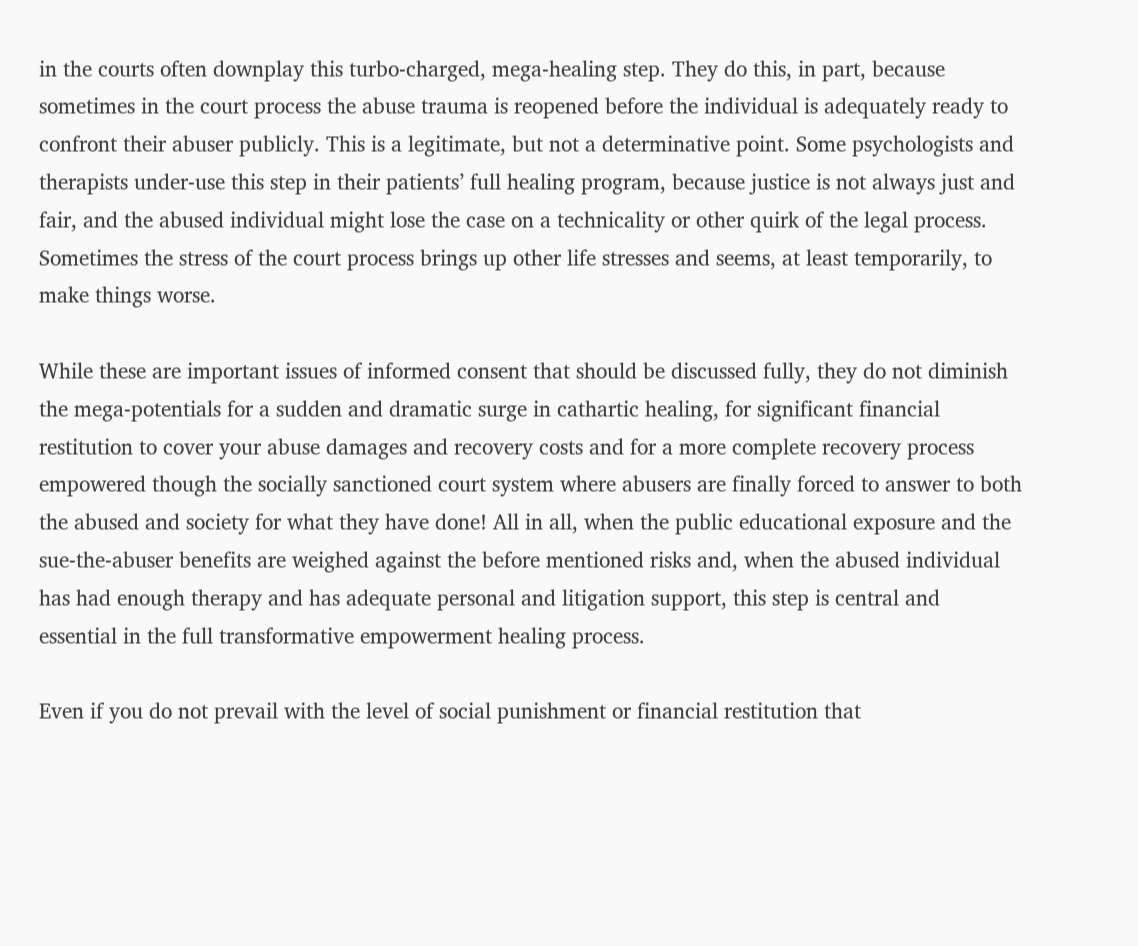in the courts often downplay this turbo-charged, mega-healing step. They do this, in part, because sometimes in the court process the abuse trauma is reopened before the individual is adequately ready to confront their abuser publicly. This is a legitimate, but not a determinative point. Some psychologists and therapists under-use this step in their patients’ full healing program, because justice is not always just and fair, and the abused individual might lose the case on a technicality or other quirk of the legal process. Sometimes the stress of the court process brings up other life stresses and seems, at least temporarily, to make things worse.

While these are important issues of informed consent that should be discussed fully, they do not diminish the mega-potentials for a sudden and dramatic surge in cathartic healing, for significant financial restitution to cover your abuse damages and recovery costs and for a more complete recovery process empowered though the socially sanctioned court system where abusers are finally forced to answer to both the abused and society for what they have done! All in all, when the public educational exposure and the sue-the-abuser benefits are weighed against the before mentioned risks and, when the abused individual has had enough therapy and has adequate personal and litigation support, this step is central and essential in the full transformative empowerment healing process.

Even if you do not prevail with the level of social punishment or financial restitution that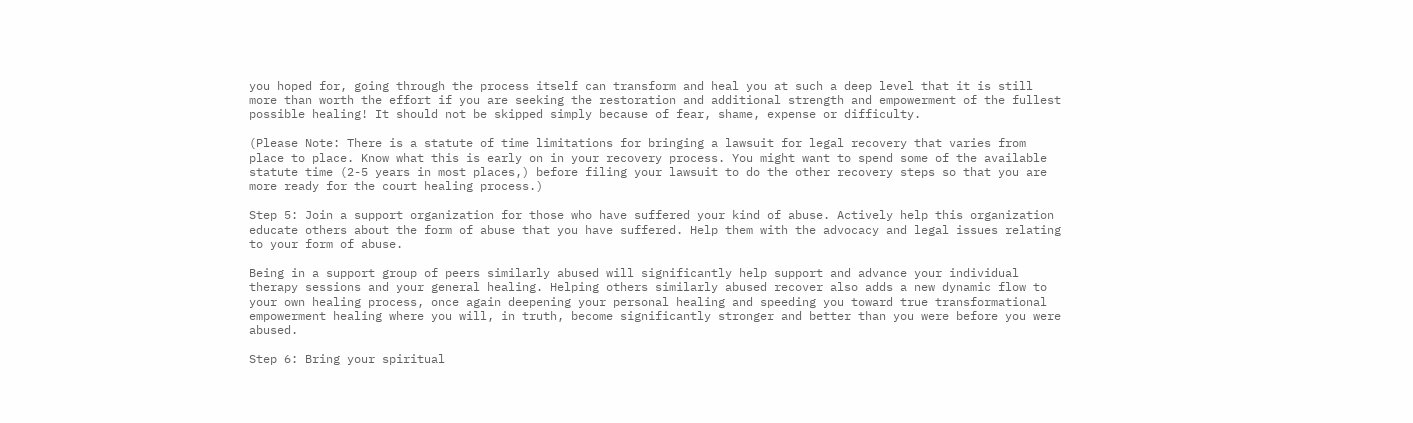you hoped for, going through the process itself can transform and heal you at such a deep level that it is still more than worth the effort if you are seeking the restoration and additional strength and empowerment of the fullest possible healing! It should not be skipped simply because of fear, shame, expense or difficulty.

(Please Note: There is a statute of time limitations for bringing a lawsuit for legal recovery that varies from place to place. Know what this is early on in your recovery process. You might want to spend some of the available statute time (2-5 years in most places,) before filing your lawsuit to do the other recovery steps so that you are more ready for the court healing process.)

Step 5: Join a support organization for those who have suffered your kind of abuse. Actively help this organization educate others about the form of abuse that you have suffered. Help them with the advocacy and legal issues relating to your form of abuse.

Being in a support group of peers similarly abused will significantly help support and advance your individual therapy sessions and your general healing. Helping others similarly abused recover also adds a new dynamic flow to your own healing process, once again deepening your personal healing and speeding you toward true transformational empowerment healing where you will, in truth, become significantly stronger and better than you were before you were abused.

Step 6: Bring your spiritual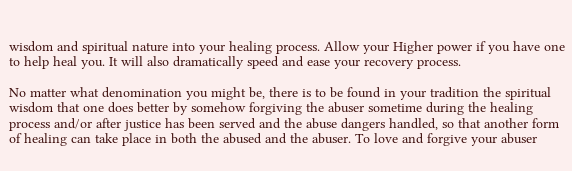wisdom and spiritual nature into your healing process. Allow your Higher power if you have one to help heal you. It will also dramatically speed and ease your recovery process.

No matter what denomination you might be, there is to be found in your tradition the spiritual wisdom that one does better by somehow forgiving the abuser sometime during the healing process and/or after justice has been served and the abuse dangers handled, so that another form of healing can take place in both the abused and the abuser. To love and forgive your abuser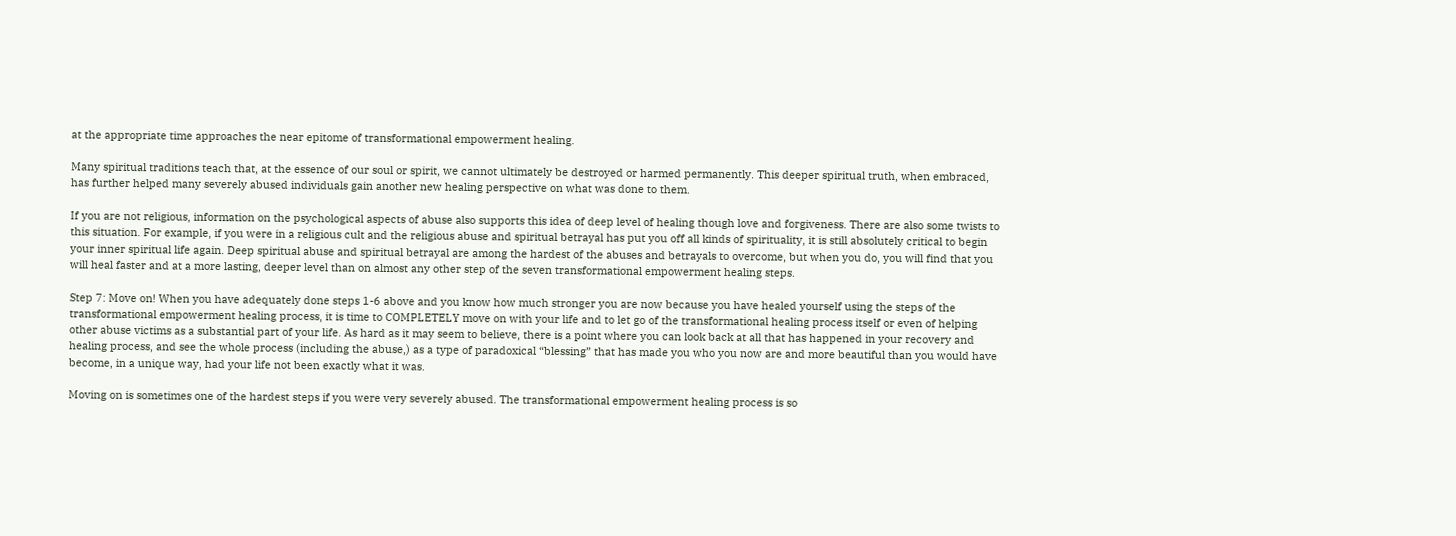at the appropriate time approaches the near epitome of transformational empowerment healing.

Many spiritual traditions teach that, at the essence of our soul or spirit, we cannot ultimately be destroyed or harmed permanently. This deeper spiritual truth, when embraced, has further helped many severely abused individuals gain another new healing perspective on what was done to them.

If you are not religious, information on the psychological aspects of abuse also supports this idea of deep level of healing though love and forgiveness. There are also some twists to this situation. For example, if you were in a religious cult and the religious abuse and spiritual betrayal has put you off all kinds of spirituality, it is still absolutely critical to begin your inner spiritual life again. Deep spiritual abuse and spiritual betrayal are among the hardest of the abuses and betrayals to overcome, but when you do, you will find that you will heal faster and at a more lasting, deeper level than on almost any other step of the seven transformational empowerment healing steps.

Step 7: Move on! When you have adequately done steps 1-6 above and you know how much stronger you are now because you have healed yourself using the steps of the transformational empowerment healing process, it is time to COMPLETELY move on with your life and to let go of the transformational healing process itself or even of helping other abuse victims as a substantial part of your life. As hard as it may seem to believe, there is a point where you can look back at all that has happened in your recovery and healing process, and see the whole process (including the abuse,) as a type of paradoxical “blessing” that has made you who you now are and more beautiful than you would have become, in a unique way, had your life not been exactly what it was.

Moving on is sometimes one of the hardest steps if you were very severely abused. The transformational empowerment healing process is so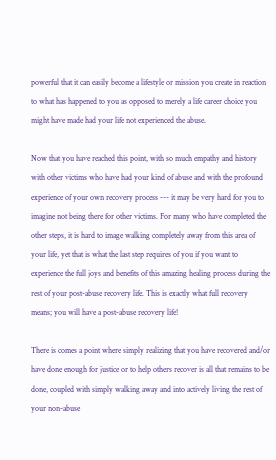powerful that it can easily become a lifestyle or mission you create in reaction to what has happened to you as opposed to merely a life career choice you might have made had your life not experienced the abuse.

Now that you have reached this point, with so much empathy and history with other victims who have had your kind of abuse and with the profound experience of your own recovery process --- it may be very hard for you to imagine not being there for other victims. For many who have completed the other steps, it is hard to image walking completely away from this area of your life, yet that is what the last step requires of you if you want to experience the full joys and benefits of this amazing healing process during the rest of your post-abuse recovery life. This is exactly what full recovery means; you will have a post-abuse recovery life!

There is comes a point where simply realizing that you have recovered and/or have done enough for justice or to help others recover is all that remains to be done, coupled with simply walking away and into actively living the rest of your non-abuse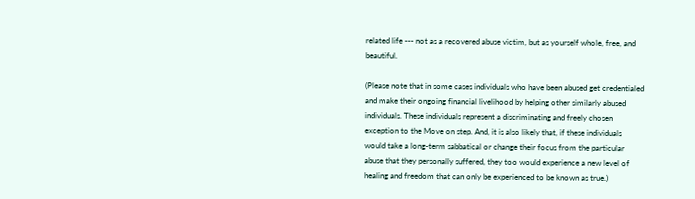related life --- not as a recovered abuse victim, but as yourself whole, free, and beautiful.

(Please note that in some cases individuals who have been abused get credentialed and make their ongoing financial livelihood by helping other similarly abused individuals. These individuals represent a discriminating and freely chosen exception to the Move on step. And, it is also likely that, if these individuals would take a long-term sabbatical or change their focus from the particular abuse that they personally suffered, they too would experience a new level of healing and freedom that can only be experienced to be known as true.)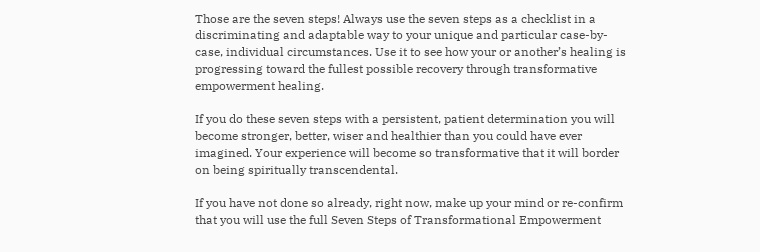Those are the seven steps! Always use the seven steps as a checklist in a discriminating and adaptable way to your unique and particular case-by-case, individual circumstances. Use it to see how your or another’s healing is progressing toward the fullest possible recovery through transformative empowerment healing.

If you do these seven steps with a persistent, patient determination you will become stronger, better, wiser and healthier than you could have ever imagined. Your experience will become so transformative that it will border on being spiritually transcendental.

If you have not done so already, right now, make up your mind or re-confirm that you will use the full Seven Steps of Transformational Empowerment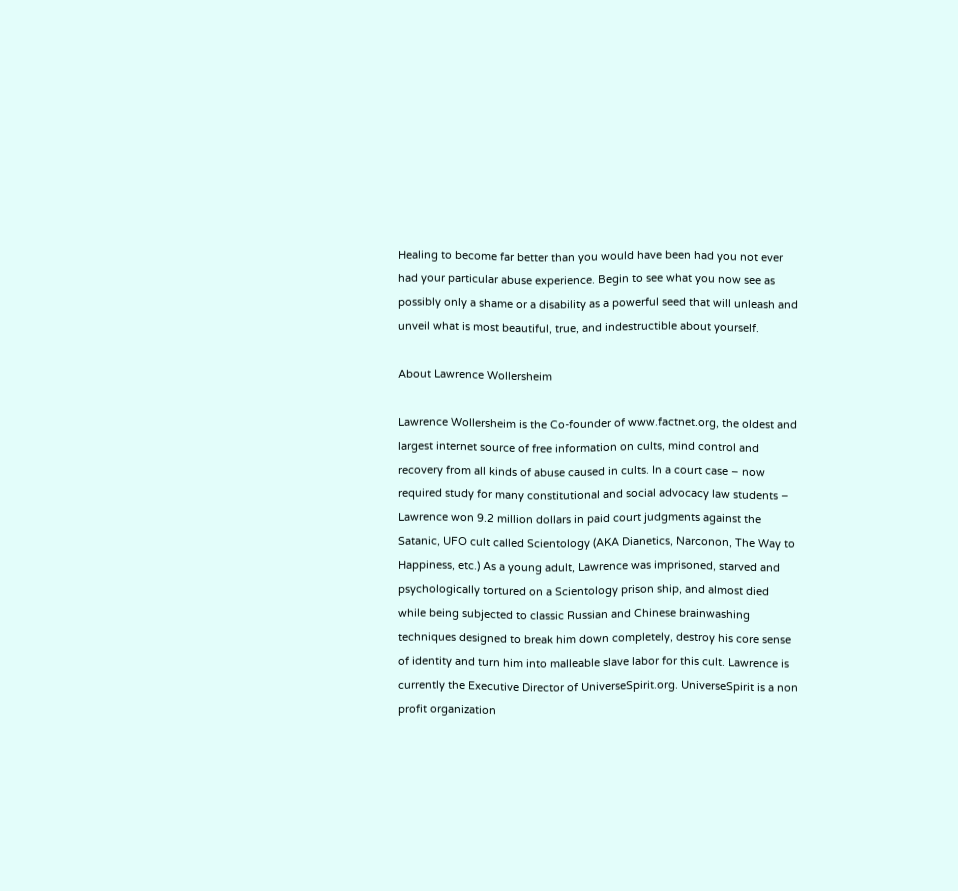Healing to become far better than you would have been had you not ever had your particular abuse experience. Begin to see what you now see as possibly only a shame or a disability as a powerful seed that will unleash and unveil what is most beautiful, true, and indestructible about yourself.

About Lawrence Wollersheim

Lawrence Wollersheim is the Co-founder of www.factnet.org, the oldest and largest internet source of free information on cults, mind control and recovery from all kinds of abuse caused in cults. In a court case – now required study for many constitutional and social advocacy law students – Lawrence won 9.2 million dollars in paid court judgments against the Satanic, UFO cult called Scientology (AKA Dianetics, Narconon, The Way to Happiness, etc.) As a young adult, Lawrence was imprisoned, starved and psychologically tortured on a Scientology prison ship, and almost died while being subjected to classic Russian and Chinese brainwashing techniques designed to break him down completely, destroy his core sense of identity and turn him into malleable slave labor for this cult. Lawrence is currently the Executive Director of UniverseSpirit.org. UniverseSpirit is a non profit organization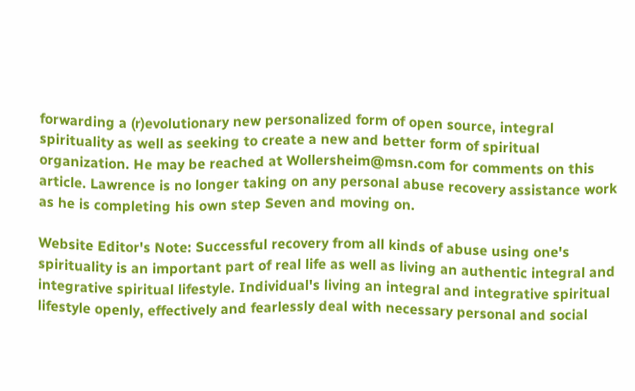forwarding a (r)evolutionary new personalized form of open source, integral spirituality as well as seeking to create a new and better form of spiritual organization. He may be reached at Wollersheim@msn.com for comments on this article. Lawrence is no longer taking on any personal abuse recovery assistance work as he is completing his own step Seven and moving on.

Website Editor's Note: Successful recovery from all kinds of abuse using one's spirituality is an important part of real life as well as living an authentic integral and integrative spiritual lifestyle. Individual's living an integral and integrative spiritual lifestyle openly, effectively and fearlessly deal with necessary personal and social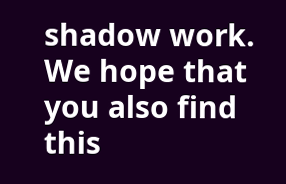shadow work. We hope that you also find this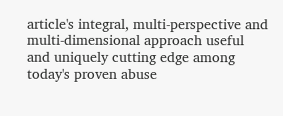article's integral, multi-perspective and multi-dimensional approach useful and uniquely cutting edge among today's proven abuse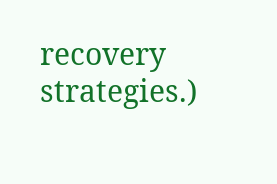recovery strategies.)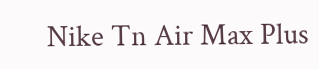Nike Tn Air Max Plus